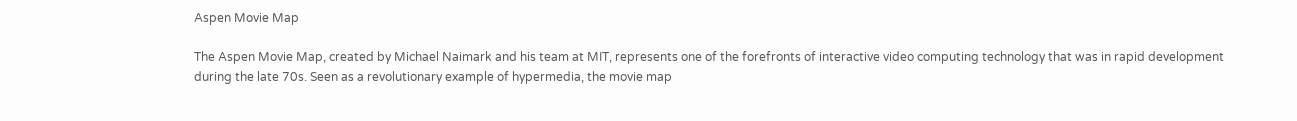Aspen Movie Map

The Aspen Movie Map, created by Michael Naimark and his team at MIT, represents one of the forefronts of interactive video computing technology that was in rapid development during the late 70s. Seen as a revolutionary example of hypermedia, the movie map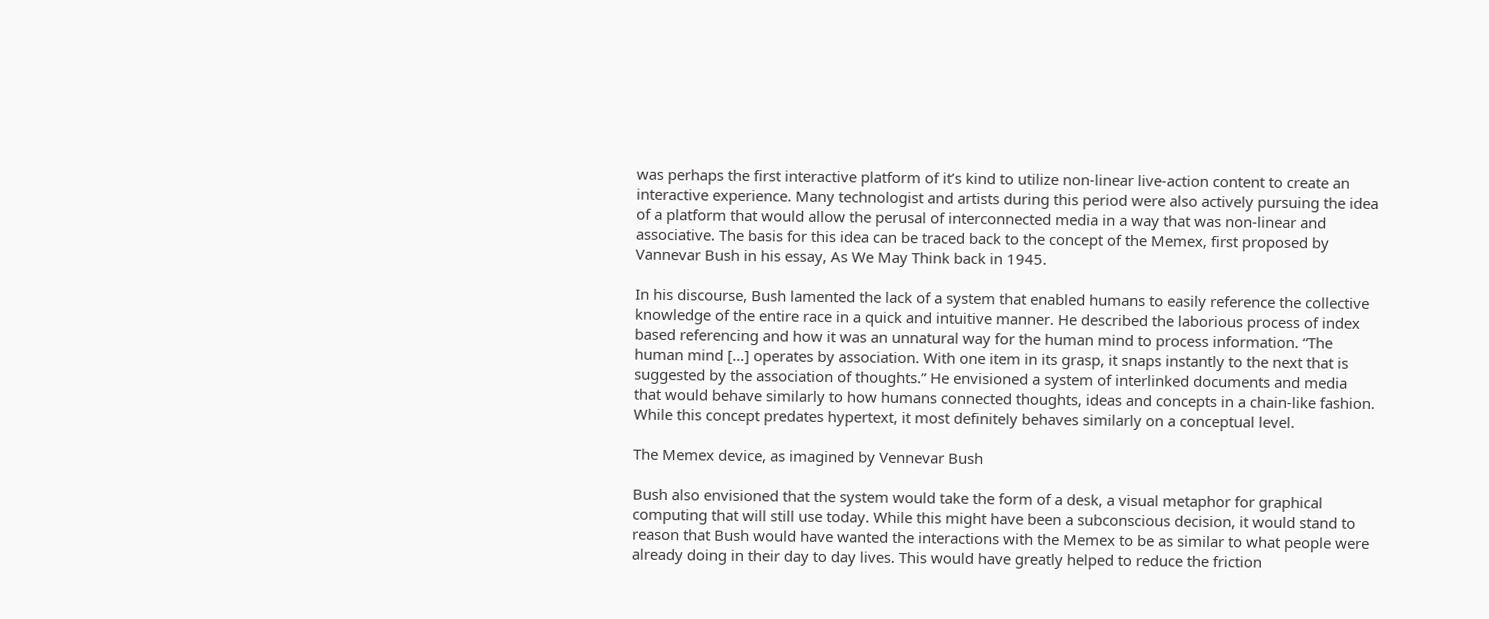was perhaps the first interactive platform of it’s kind to utilize non-linear live-action content to create an interactive experience. Many technologist and artists during this period were also actively pursuing the idea of a platform that would allow the perusal of interconnected media in a way that was non-linear and associative. The basis for this idea can be traced back to the concept of the Memex, first proposed by Vannevar Bush in his essay, As We May Think back in 1945.

In his discourse, Bush lamented the lack of a system that enabled humans to easily reference the collective knowledge of the entire race in a quick and intuitive manner. He described the laborious process of index based referencing and how it was an unnatural way for the human mind to process information. “The human mind […] operates by association. With one item in its grasp, it snaps instantly to the next that is suggested by the association of thoughts.” He envisioned a system of interlinked documents and media that would behave similarly to how humans connected thoughts, ideas and concepts in a chain-like fashion. While this concept predates hypertext, it most definitely behaves similarly on a conceptual level.

The Memex device, as imagined by Vennevar Bush

Bush also envisioned that the system would take the form of a desk, a visual metaphor for graphical computing that will still use today. While this might have been a subconscious decision, it would stand to reason that Bush would have wanted the interactions with the Memex to be as similar to what people were already doing in their day to day lives. This would have greatly helped to reduce the friction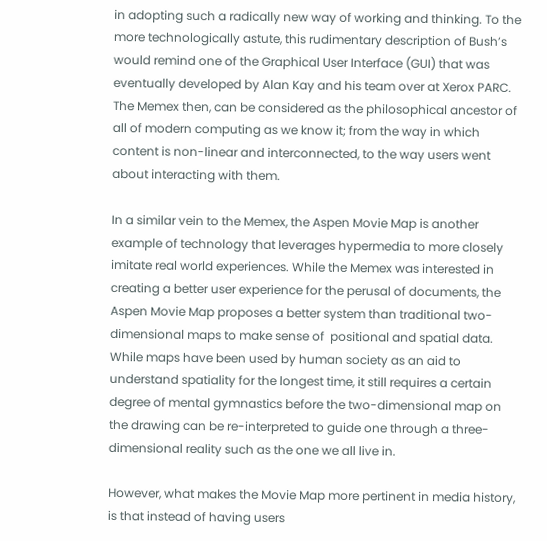in adopting such a radically new way of working and thinking. To the more technologically astute, this rudimentary description of Bush’s would remind one of the Graphical User Interface (GUI) that was eventually developed by Alan Kay and his team over at Xerox PARC. The Memex then, can be considered as the philosophical ancestor of all of modern computing as we know it; from the way in which content is non-linear and interconnected, to the way users went about interacting with them.

In a similar vein to the Memex, the Aspen Movie Map is another example of technology that leverages hypermedia to more closely imitate real world experiences. While the Memex was interested in creating a better user experience for the perusal of documents, the Aspen Movie Map proposes a better system than traditional two-dimensional maps to make sense of  positional and spatial data. While maps have been used by human society as an aid to understand spatiality for the longest time, it still requires a certain degree of mental gymnastics before the two-dimensional map on the drawing can be re-interpreted to guide one through a three-dimensional reality such as the one we all live in.

However, what makes the Movie Map more pertinent in media history, is that instead of having users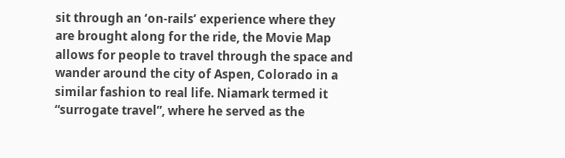sit through an ‘on-rails’ experience where they are brought along for the ride, the Movie Map allows for people to travel through the space and wander around the city of Aspen, Colorado in a similar fashion to real life. Niamark termed it “surrogate travel”, where he served as the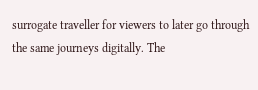surrogate traveller for viewers to later go through the same journeys digitally. The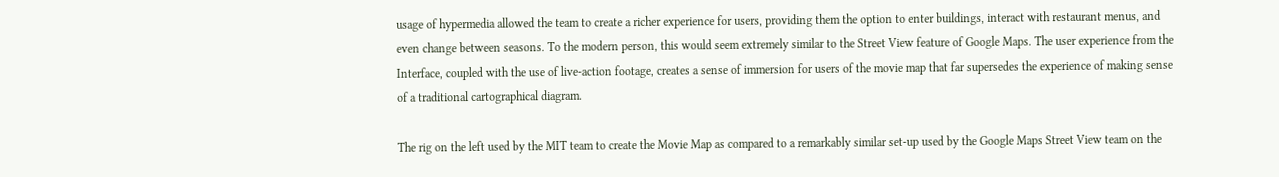usage of hypermedia allowed the team to create a richer experience for users, providing them the option to enter buildings, interact with restaurant menus, and even change between seasons. To the modern person, this would seem extremely similar to the Street View feature of Google Maps. The user experience from the Interface, coupled with the use of live-action footage, creates a sense of immersion for users of the movie map that far supersedes the experience of making sense of a traditional cartographical diagram.

The rig on the left used by the MIT team to create the Movie Map as compared to a remarkably similar set-up used by the Google Maps Street View team on the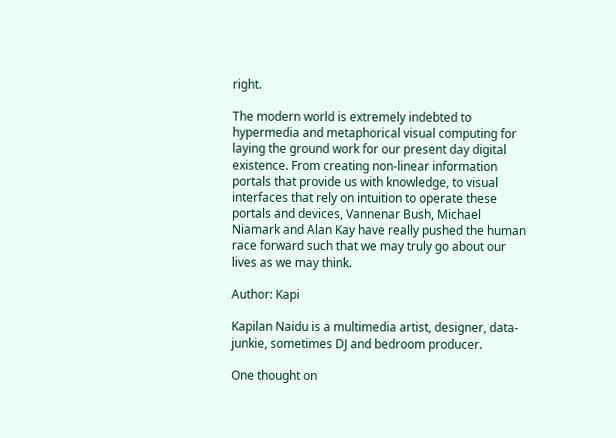right.

The modern world is extremely indebted to hypermedia and metaphorical visual computing for laying the ground work for our present day digital existence. From creating non-linear information portals that provide us with knowledge, to visual interfaces that rely on intuition to operate these portals and devices, Vannenar Bush, Michael Niamark and Alan Kay have really pushed the human race forward such that we may truly go about our lives as we may think.

Author: Kapi

Kapilan Naidu is a multimedia artist, designer, data-junkie, sometimes DJ and bedroom producer.

One thought on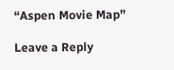“Aspen Movie Map”

Leave a Reply